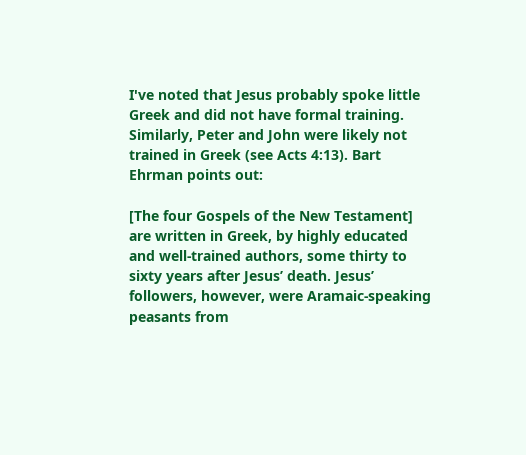I've noted that Jesus probably spoke little Greek and did not have formal training. Similarly, Peter and John were likely not trained in Greek (see Acts 4:13). Bart Ehrman points out:

[The four Gospels of the New Testament] are written in Greek, by highly educated and well-trained authors, some thirty to sixty years after Jesus’ death. Jesus’ followers, however, were Aramaic-speaking peasants from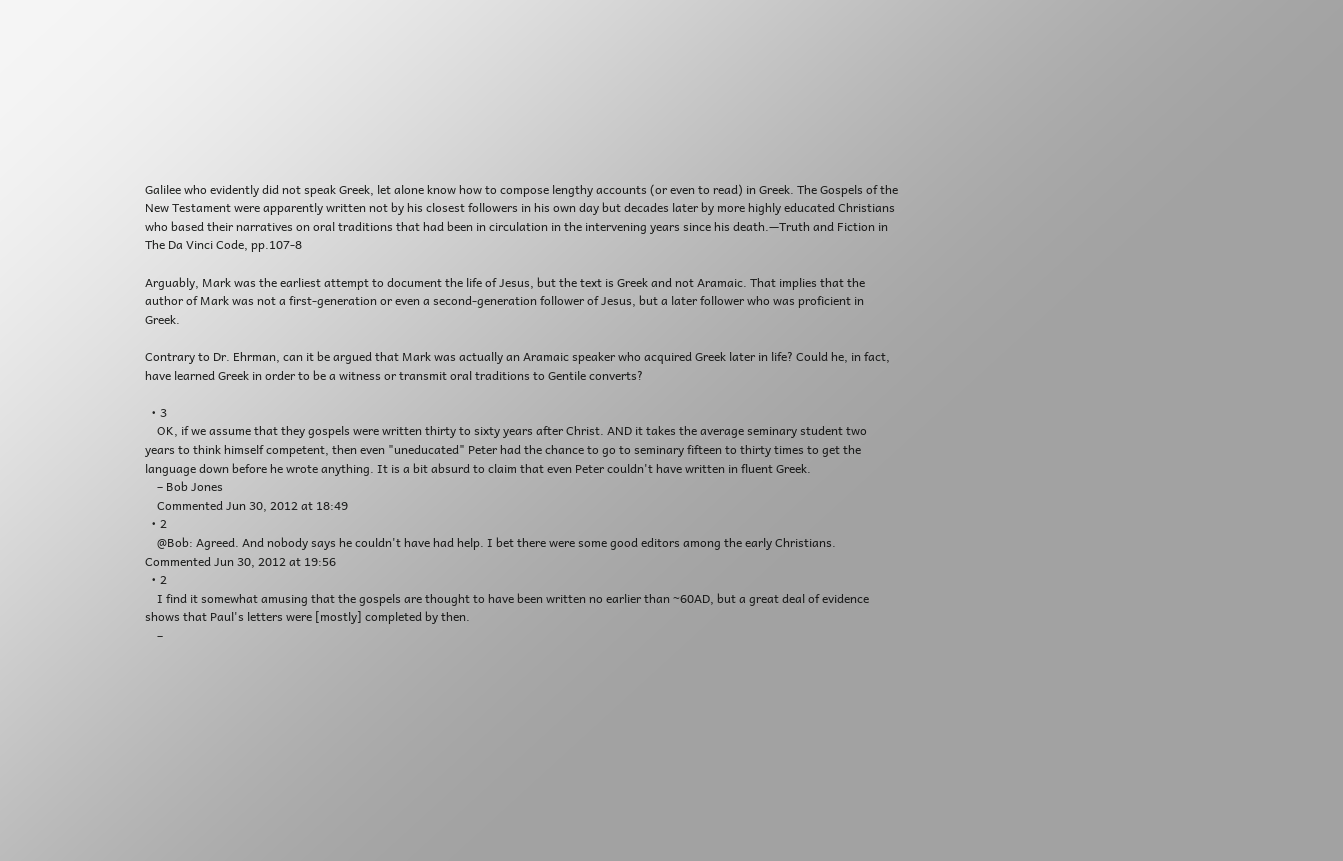Galilee who evidently did not speak Greek, let alone know how to compose lengthy accounts (or even to read) in Greek. The Gospels of the New Testament were apparently written not by his closest followers in his own day but decades later by more highly educated Christians who based their narratives on oral traditions that had been in circulation in the intervening years since his death.—Truth and Fiction in The Da Vinci Code, pp.107-8

Arguably, Mark was the earliest attempt to document the life of Jesus, but the text is Greek and not Aramaic. That implies that the author of Mark was not a first-generation or even a second-generation follower of Jesus, but a later follower who was proficient in Greek.

Contrary to Dr. Ehrman, can it be argued that Mark was actually an Aramaic speaker who acquired Greek later in life? Could he, in fact, have learned Greek in order to be a witness or transmit oral traditions to Gentile converts?

  • 3
    OK, if we assume that they gospels were written thirty to sixty years after Christ. AND it takes the average seminary student two years to think himself competent, then even "uneducated" Peter had the chance to go to seminary fifteen to thirty times to get the language down before he wrote anything. It is a bit absurd to claim that even Peter couldn't have written in fluent Greek.
    – Bob Jones
    Commented Jun 30, 2012 at 18:49
  • 2
    @Bob: Agreed. And nobody says he couldn't have had help. I bet there were some good editors among the early Christians. Commented Jun 30, 2012 at 19:56
  • 2
    I find it somewhat amusing that the gospels are thought to have been written no earlier than ~60AD, but a great deal of evidence shows that Paul's letters were [mostly] completed by then.
    –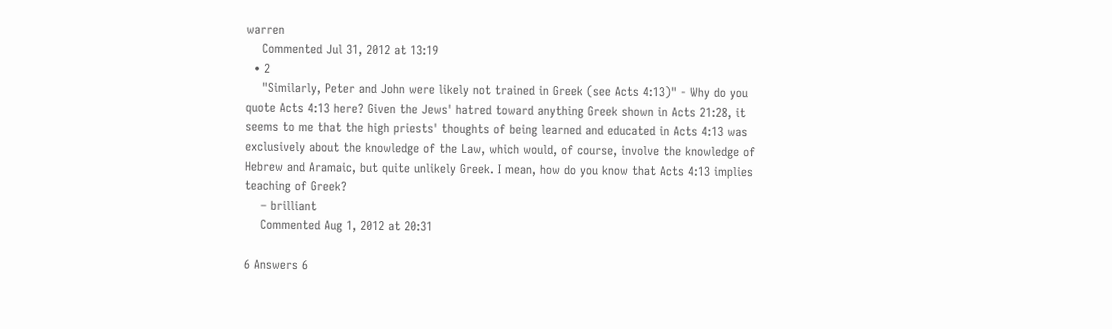warren
    Commented Jul 31, 2012 at 13:19
  • 2
    "Similarly, Peter and John were likely not trained in Greek (see Acts 4:13)" - Why do you quote Acts 4:13 here? Given the Jews' hatred toward anything Greek shown in Acts 21:28, it seems to me that the high priests' thoughts of being learned and educated in Acts 4:13 was exclusively about the knowledge of the Law, which would, of course, involve the knowledge of Hebrew and Aramaic, but quite unlikely Greek. I mean, how do you know that Acts 4:13 implies teaching of Greek?
    – brilliant
    Commented Aug 1, 2012 at 20:31

6 Answers 6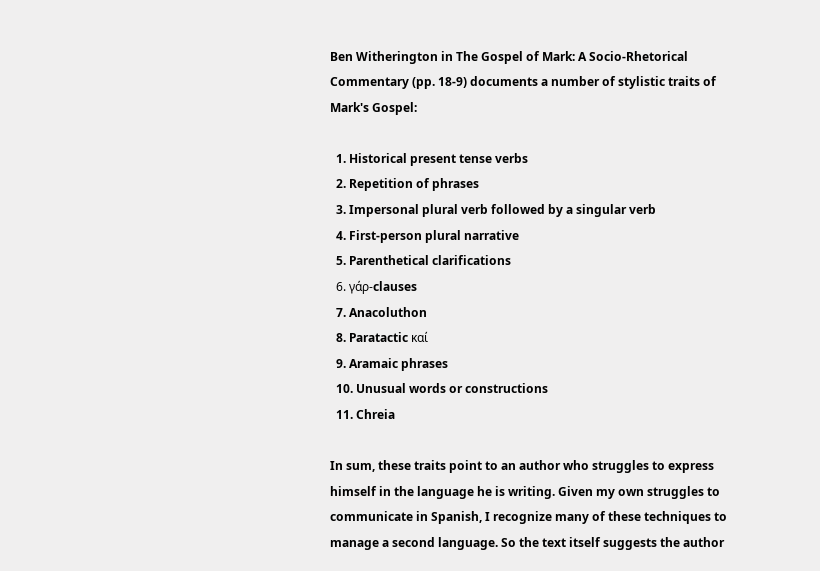Ben Witherington in The Gospel of Mark: A Socio-Rhetorical Commentary (pp. 18-9) documents a number of stylistic traits of Mark's Gospel:

  1. Historical present tense verbs
  2. Repetition of phrases
  3. Impersonal plural verb followed by a singular verb
  4. First-person plural narrative
  5. Parenthetical clarifications
  6. γάρ-clauses
  7. Anacoluthon
  8. Paratactic καί
  9. Aramaic phrases
  10. Unusual words or constructions
  11. Chreia

In sum, these traits point to an author who struggles to express himself in the language he is writing. Given my own struggles to communicate in Spanish, I recognize many of these techniques to manage a second language. So the text itself suggests the author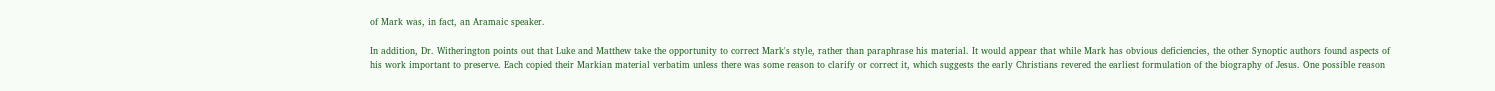of Mark was, in fact, an Aramaic speaker.

In addition, Dr. Witherington points out that Luke and Matthew take the opportunity to correct Mark's style, rather than paraphrase his material. It would appear that while Mark has obvious deficiencies, the other Synoptic authors found aspects of his work important to preserve. Each copied their Markian material verbatim unless there was some reason to clarify or correct it, which suggests the early Christians revered the earliest formulation of the biography of Jesus. One possible reason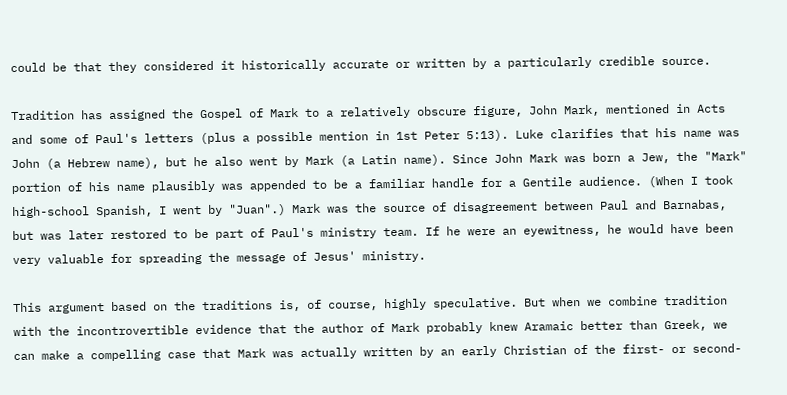could be that they considered it historically accurate or written by a particularly credible source.

Tradition has assigned the Gospel of Mark to a relatively obscure figure, John Mark, mentioned in Acts and some of Paul's letters (plus a possible mention in 1st Peter 5:13). Luke clarifies that his name was John (a Hebrew name), but he also went by Mark (a Latin name). Since John Mark was born a Jew, the "Mark" portion of his name plausibly was appended to be a familiar handle for a Gentile audience. (When I took high-school Spanish, I went by "Juan".) Mark was the source of disagreement between Paul and Barnabas, but was later restored to be part of Paul's ministry team. If he were an eyewitness, he would have been very valuable for spreading the message of Jesus' ministry.

This argument based on the traditions is, of course, highly speculative. But when we combine tradition with the incontrovertible evidence that the author of Mark probably knew Aramaic better than Greek, we can make a compelling case that Mark was actually written by an early Christian of the first- or second-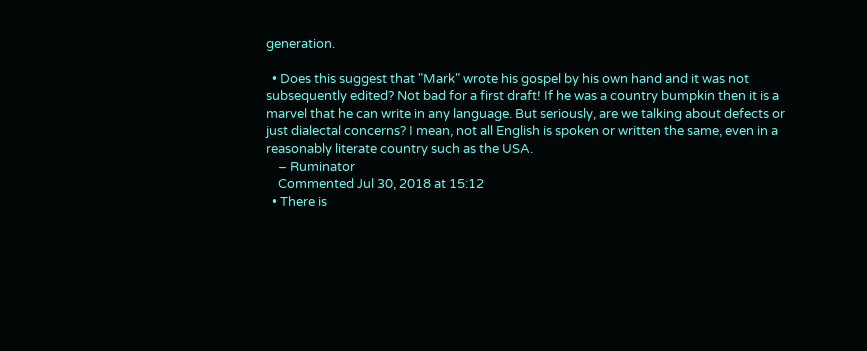generation.

  • Does this suggest that "Mark" wrote his gospel by his own hand and it was not subsequently edited? Not bad for a first draft! If he was a country bumpkin then it is a marvel that he can write in any language. But seriously, are we talking about defects or just dialectal concerns? I mean, not all English is spoken or written the same, even in a reasonably literate country such as the USA.
    – Ruminator
    Commented Jul 30, 2018 at 15:12
  • There is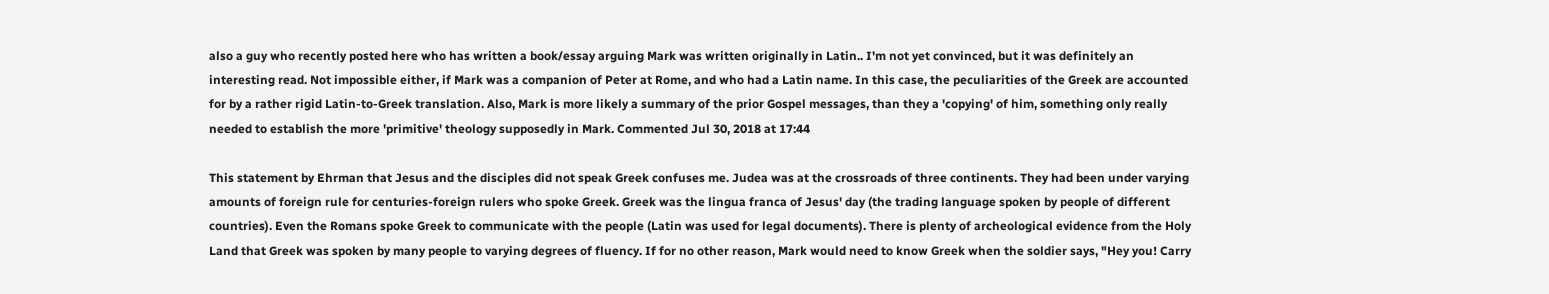also a guy who recently posted here who has written a book/essay arguing Mark was written originally in Latin.. I'm not yet convinced, but it was definitely an interesting read. Not impossible either, if Mark was a companion of Peter at Rome, and who had a Latin name. In this case, the peculiarities of the Greek are accounted for by a rather rigid Latin-to-Greek translation. Also, Mark is more likely a summary of the prior Gospel messages, than they a 'copying' of him, something only really needed to establish the more 'primitive' theology supposedly in Mark. Commented Jul 30, 2018 at 17:44

This statement by Ehrman that Jesus and the disciples did not speak Greek confuses me. Judea was at the crossroads of three continents. They had been under varying amounts of foreign rule for centuries-foreign rulers who spoke Greek. Greek was the lingua franca of Jesus' day (the trading language spoken by people of different countries). Even the Romans spoke Greek to communicate with the people (Latin was used for legal documents). There is plenty of archeological evidence from the Holy Land that Greek was spoken by many people to varying degrees of fluency. If for no other reason, Mark would need to know Greek when the soldier says, "Hey you! Carry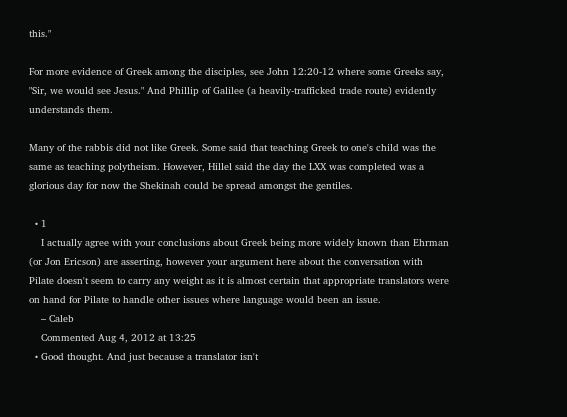this."

For more evidence of Greek among the disciples, see John 12:20-12 where some Greeks say, "Sir, we would see Jesus." And Phillip of Galilee (a heavily-trafficked trade route) evidently understands them.

Many of the rabbis did not like Greek. Some said that teaching Greek to one's child was the same as teaching polytheism. However, Hillel said the day the LXX was completed was a glorious day for now the Shekinah could be spread amongst the gentiles.

  • 1
    I actually agree with your conclusions about Greek being more widely known than Ehrman (or Jon Ericson) are asserting, however your argument here about the conversation with Pilate doesn't seem to carry any weight as it is almost certain that appropriate translators were on hand for Pilate to handle other issues where language would been an issue.
    – Caleb
    Commented Aug 4, 2012 at 13:25
  • Good thought. And just because a translator isn't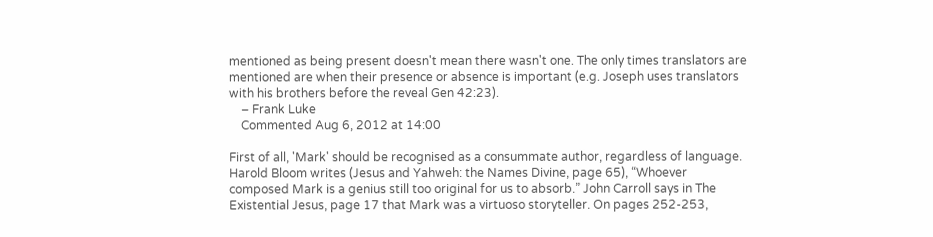mentioned as being present doesn't mean there wasn't one. The only times translators are mentioned are when their presence or absence is important (e.g. Joseph uses translators with his brothers before the reveal Gen 42:23).
    – Frank Luke
    Commented Aug 6, 2012 at 14:00

First of all, 'Mark' should be recognised as a consummate author, regardless of language. Harold Bloom writes (Jesus and Yahweh: the Names Divine, page 65), “Whoever composed Mark is a genius still too original for us to absorb.” John Carroll says in The Existential Jesus, page 17 that Mark was a virtuoso storyteller. On pages 252-253,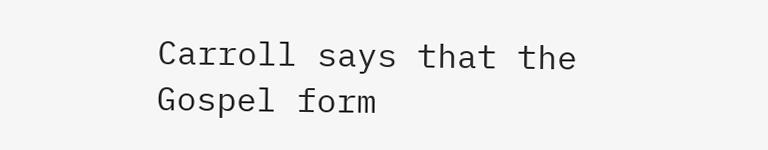Carroll says that the Gospel form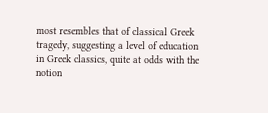most resembles that of classical Greek tragedy, suggesting a level of education in Greek classics, quite at odds with the notion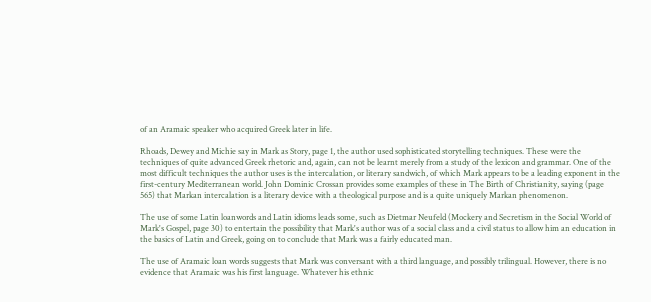of an Aramaic speaker who acquired Greek later in life.

Rhoads, Dewey and Michie say in Mark as Story, page 1, the author used sophisticated storytelling techniques. These were the techniques of quite advanced Greek rhetoric and, again, can not be learnt merely from a study of the lexicon and grammar. One of the most difficult techniques the author uses is the intercalation, or literary sandwich, of which Mark appears to be a leading exponent in the first-century Mediterranean world. John Dominic Crossan provides some examples of these in The Birth of Christianity, saying (page 565) that Markan intercalation is a literary device with a theological purpose and is a quite uniquely Markan phenomenon.

The use of some Latin loanwords and Latin idioms leads some, such as Dietmar Neufeld (Mockery and Secretism in the Social World of Mark's Gospel, page 30) to entertain the possibility that Mark's author was of a social class and a civil status to allow him an education in the basics of Latin and Greek, going on to conclude that Mark was a fairly educated man.

The use of Aramaic loan words suggests that Mark was conversant with a third language, and possibly trilingual. However, there is no evidence that Aramaic was his first language. Whatever his ethnic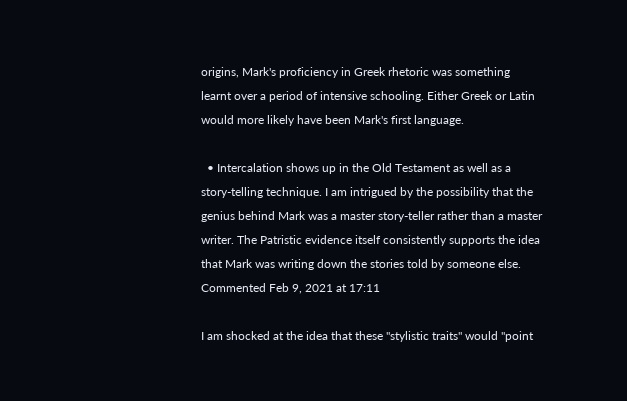origins, Mark's proficiency in Greek rhetoric was something learnt over a period of intensive schooling. Either Greek or Latin would more likely have been Mark's first language.

  • Intercalation shows up in the Old Testament as well as a story-telling technique. I am intrigued by the possibility that the genius behind Mark was a master story-teller rather than a master writer. The Patristic evidence itself consistently supports the idea that Mark was writing down the stories told by someone else. Commented Feb 9, 2021 at 17:11

I am shocked at the idea that these "stylistic traits" would "point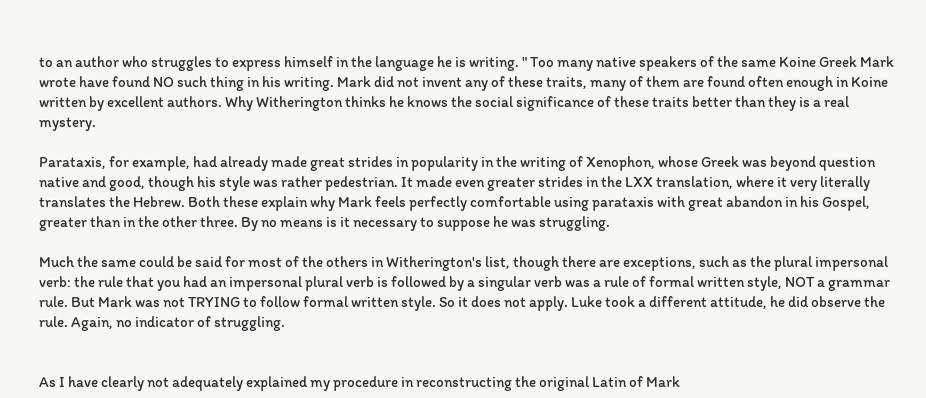to an author who struggles to express himself in the language he is writing. " Too many native speakers of the same Koine Greek Mark wrote have found NO such thing in his writing. Mark did not invent any of these traits, many of them are found often enough in Koine written by excellent authors. Why Witherington thinks he knows the social significance of these traits better than they is a real mystery.

Parataxis, for example, had already made great strides in popularity in the writing of Xenophon, whose Greek was beyond question native and good, though his style was rather pedestrian. It made even greater strides in the LXX translation, where it very literally translates the Hebrew. Both these explain why Mark feels perfectly comfortable using parataxis with great abandon in his Gospel, greater than in the other three. By no means is it necessary to suppose he was struggling.

Much the same could be said for most of the others in Witherington's list, though there are exceptions, such as the plural impersonal verb: the rule that you had an impersonal plural verb is followed by a singular verb was a rule of formal written style, NOT a grammar rule. But Mark was not TRYING to follow formal written style. So it does not apply. Luke took a different attitude, he did observe the rule. Again, no indicator of struggling.


As I have clearly not adequately explained my procedure in reconstructing the original Latin of Mark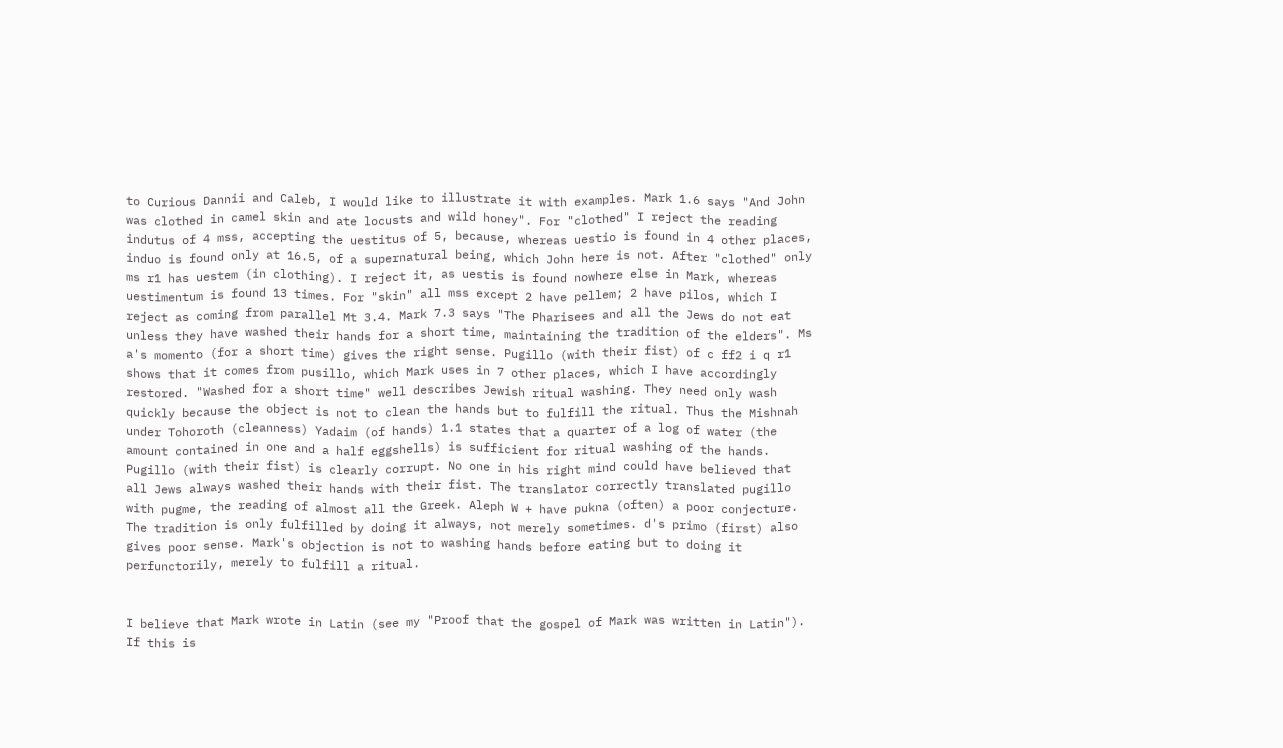to Curious Dannii and Caleb, I would like to illustrate it with examples. Mark 1.6 says "And John was clothed in camel skin and ate locusts and wild honey". For "clothed" I reject the reading indutus of 4 mss, accepting the uestitus of 5, because, whereas uestio is found in 4 other places, induo is found only at 16.5, of a supernatural being, which John here is not. After "clothed" only ms r1 has uestem (in clothing). I reject it, as uestis is found nowhere else in Mark, whereas uestimentum is found 13 times. For "skin" all mss except 2 have pellem; 2 have pilos, which I reject as coming from parallel Mt 3.4. Mark 7.3 says "The Pharisees and all the Jews do not eat unless they have washed their hands for a short time, maintaining the tradition of the elders". Ms a's momento (for a short time) gives the right sense. Pugillo (with their fist) of c ff2 i q r1 shows that it comes from pusillo, which Mark uses in 7 other places, which I have accordingly restored. "Washed for a short time" well describes Jewish ritual washing. They need only wash quickly because the object is not to clean the hands but to fulfill the ritual. Thus the Mishnah under Tohoroth (cleanness) Yadaim (of hands) 1.1 states that a quarter of a log of water (the amount contained in one and a half eggshells) is sufficient for ritual washing of the hands. Pugillo (with their fist) is clearly corrupt. No one in his right mind could have believed that all Jews always washed their hands with their fist. The translator correctly translated pugillo with pugme, the reading of almost all the Greek. Aleph W + have pukna (often) a poor conjecture. The tradition is only fulfilled by doing it always, not merely sometimes. d's primo (first) also gives poor sense. Mark's objection is not to washing hands before eating but to doing it perfunctorily, merely to fulfill a ritual.


I believe that Mark wrote in Latin (see my "Proof that the gospel of Mark was written in Latin"). If this is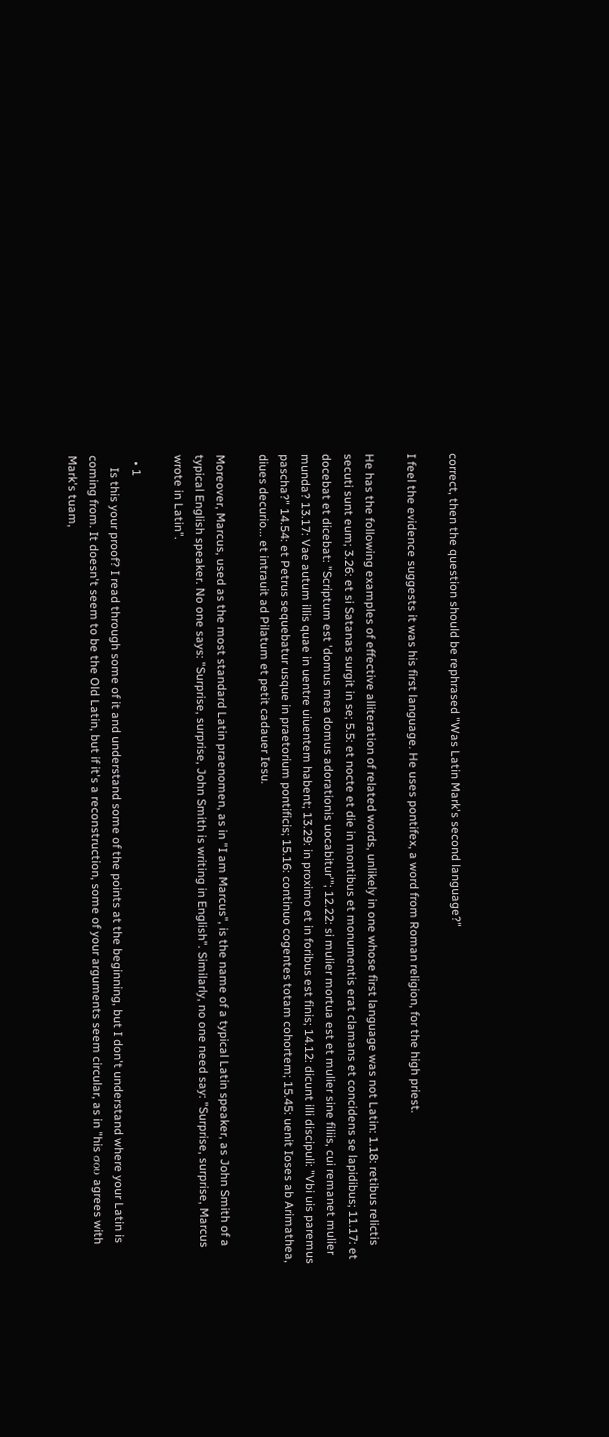correct, then the question should be rephrased "Was Latin Mark's second language?"

I feel the evidence suggests it was his first language. He uses pontifex, a word from Roman religion, for the high priest.

He has the following examples of effective alliteration of related words, unlikely in one whose first language was not Latin: 1.18: retibus relictis secuti sunt eum; 3.26: et si Satanas surgit in se; 5.5: et nocte et die in montibus et monumentis erat clamans et concidens se lapidibus; 11.17: et docebat et dicebat: "Scriptum est 'domus mea domus adorationis uocabitur'"; 12.22: si mulier mortua est et mulier sine filiis, cui remanet mulier munda? 13.17: Vae autum illis quae in uentre uiuentem habent; 13.29: in proximo et in foribus est finis; 14.12: dicunt illi discipuli: "Vbi uis paremus pascha?" 14.54: et Petrus sequebatur usque in praetorium pontificis; 15.16: continuo cogentes totam cohortem; 15.45: uenit Ioses ab Arimathea, diues decurio... et intrauit ad Pilatum et petit cadauer Iesu.

Moreover, Marcus, used as the most standard Latin praenomen, as in "I am Marcus", is the name of a typical Latin speaker, as John Smith of a typical English speaker. No one says: "Surprise, surprise, John Smith is writing in English". Similarly, no one need say: "Surprise, surprise, Marcus wrote in Latin".

  • 1
    Is this your proof? I read through some of it and understand some of the points at the beginning, but I don't understand where your Latin is coming from. It doesn't seem to be the Old Latin, but if it's a reconstruction, some of your arguments seem circular, as in "his σου agrees with Mark's tuam,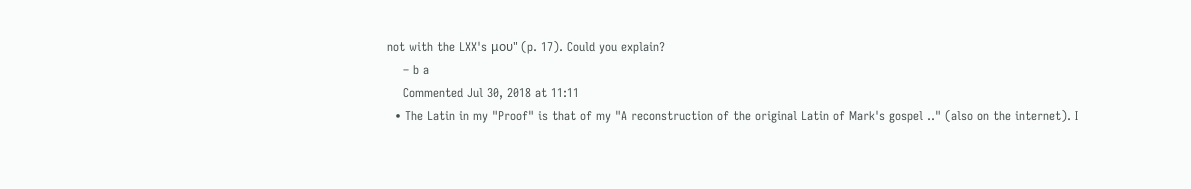not with the LXX's μου" (p. 17). Could you explain?
    – b a
    Commented Jul 30, 2018 at 11:11
  • The Latin in my "Proof" is that of my "A reconstruction of the original Latin of Mark's gospel .." (also on the internet). I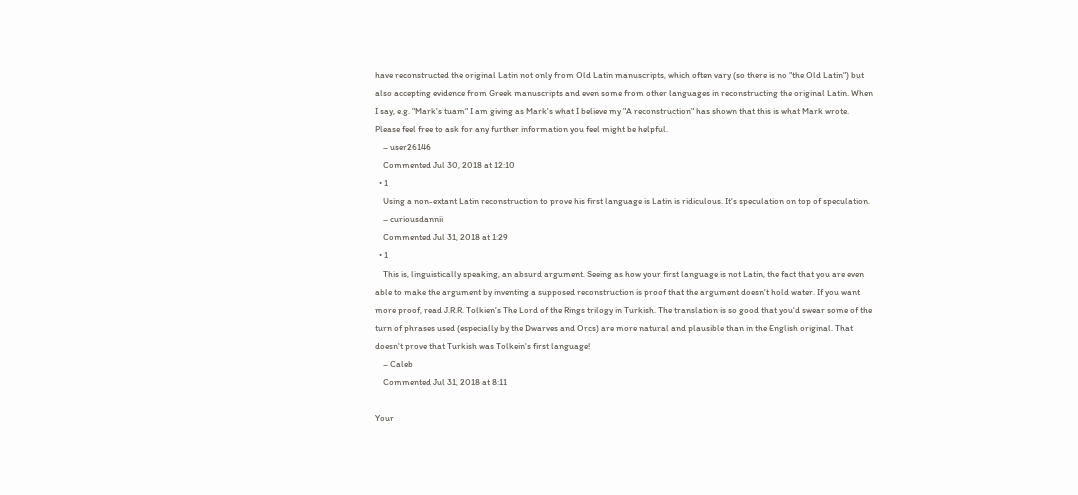have reconstructed the original Latin not only from Old Latin manuscripts, which often vary (so there is no "the Old Latin") but also accepting evidence from Greek manuscripts and even some from other languages in reconstructing the original Latin. When I say, e.g. "Mark's tuam" I am giving as Mark's what I believe my "A reconstruction" has shown that this is what Mark wrote. Please feel free to ask for any further information you feel might be helpful.
    – user26146
    Commented Jul 30, 2018 at 12:10
  • 1
    Using a non-extant Latin reconstruction to prove his first language is Latin is ridiculous. It's speculation on top of speculation.
    – curiousdannii
    Commented Jul 31, 2018 at 1:29
  • 1
    This is, linguistically speaking, an absurd argument. Seeing as how your first language is not Latin, the fact that you are even able to make the argument by inventing a supposed reconstruction is proof that the argument doesn't hold water. If you want more proof, read J.R.R. Tolkien's The Lord of the Rings trilogy in Turkish. The translation is so good that you'd swear some of the turn of phrases used (especially by the Dwarves and Orcs) are more natural and plausible than in the English original. That doesn't prove that Turkish was Tolkein's first language!
    – Caleb
    Commented Jul 31, 2018 at 8:11

Your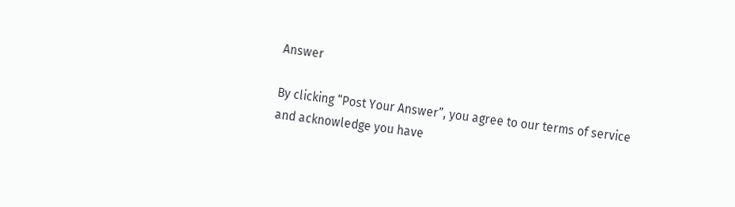Answer

By clicking “Post Your Answer”, you agree to our terms of service and acknowledge you have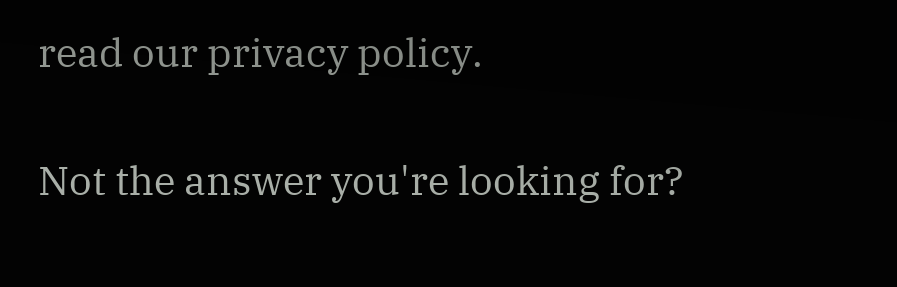read our privacy policy.

Not the answer you're looking for?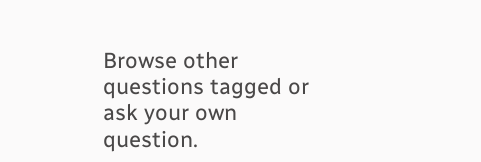Browse other questions tagged or ask your own question.